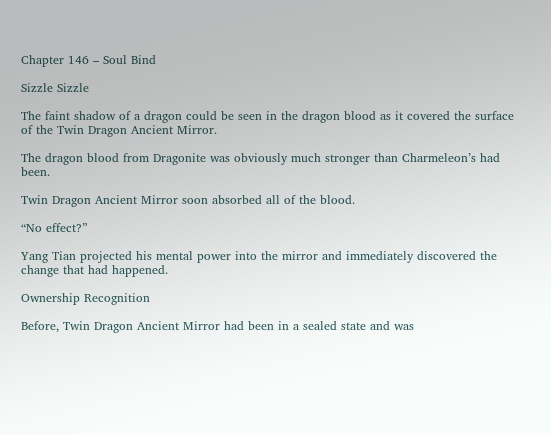Chapter 146 – Soul Bind

Sizzle Sizzle

The faint shadow of a dragon could be seen in the dragon blood as it covered the surface of the Twin Dragon Ancient Mirror.

The dragon blood from Dragonite was obviously much stronger than Charmeleon’s had been.

Twin Dragon Ancient Mirror soon absorbed all of the blood.

“No effect?”

Yang Tian projected his mental power into the mirror and immediately discovered the change that had happened.

Ownership Recognition

Before, Twin Dragon Ancient Mirror had been in a sealed state and was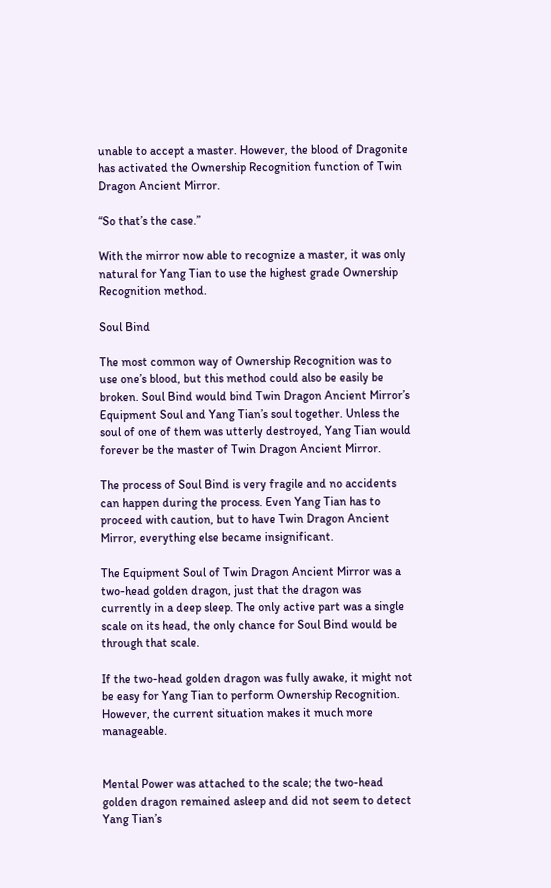unable to accept a master. However, the blood of Dragonite has activated the Ownership Recognition function of Twin Dragon Ancient Mirror.

“So that’s the case.”

With the mirror now able to recognize a master, it was only natural for Yang Tian to use the highest grade Ownership Recognition method.

Soul Bind

The most common way of Ownership Recognition was to use one’s blood, but this method could also be easily be broken. Soul Bind would bind Twin Dragon Ancient Mirror’s Equipment Soul and Yang Tian’s soul together. Unless the soul of one of them was utterly destroyed, Yang Tian would forever be the master of Twin Dragon Ancient Mirror.

The process of Soul Bind is very fragile and no accidents can happen during the process. Even Yang Tian has to proceed with caution, but to have Twin Dragon Ancient Mirror, everything else became insignificant.

The Equipment Soul of Twin Dragon Ancient Mirror was a two-head golden dragon, just that the dragon was currently in a deep sleep. The only active part was a single scale on its head, the only chance for Soul Bind would be through that scale.

If the two-head golden dragon was fully awake, it might not be easy for Yang Tian to perform Ownership Recognition. However, the current situation makes it much more manageable.


Mental Power was attached to the scale; the two-head golden dragon remained asleep and did not seem to detect Yang Tian’s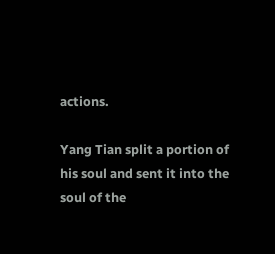actions.

Yang Tian split a portion of his soul and sent it into the soul of the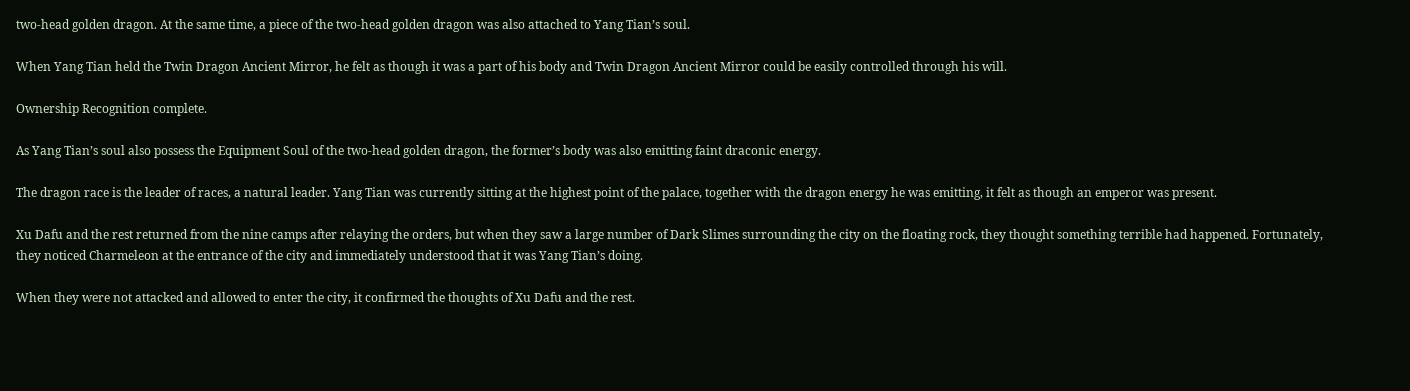two-head golden dragon. At the same time, a piece of the two-head golden dragon was also attached to Yang Tian’s soul.

When Yang Tian held the Twin Dragon Ancient Mirror, he felt as though it was a part of his body and Twin Dragon Ancient Mirror could be easily controlled through his will.

Ownership Recognition complete.

As Yang Tian’s soul also possess the Equipment Soul of the two-head golden dragon, the former’s body was also emitting faint draconic energy.

The dragon race is the leader of races, a natural leader. Yang Tian was currently sitting at the highest point of the palace, together with the dragon energy he was emitting, it felt as though an emperor was present.

Xu Dafu and the rest returned from the nine camps after relaying the orders, but when they saw a large number of Dark Slimes surrounding the city on the floating rock, they thought something terrible had happened. Fortunately, they noticed Charmeleon at the entrance of the city and immediately understood that it was Yang Tian’s doing.

When they were not attacked and allowed to enter the city, it confirmed the thoughts of Xu Dafu and the rest.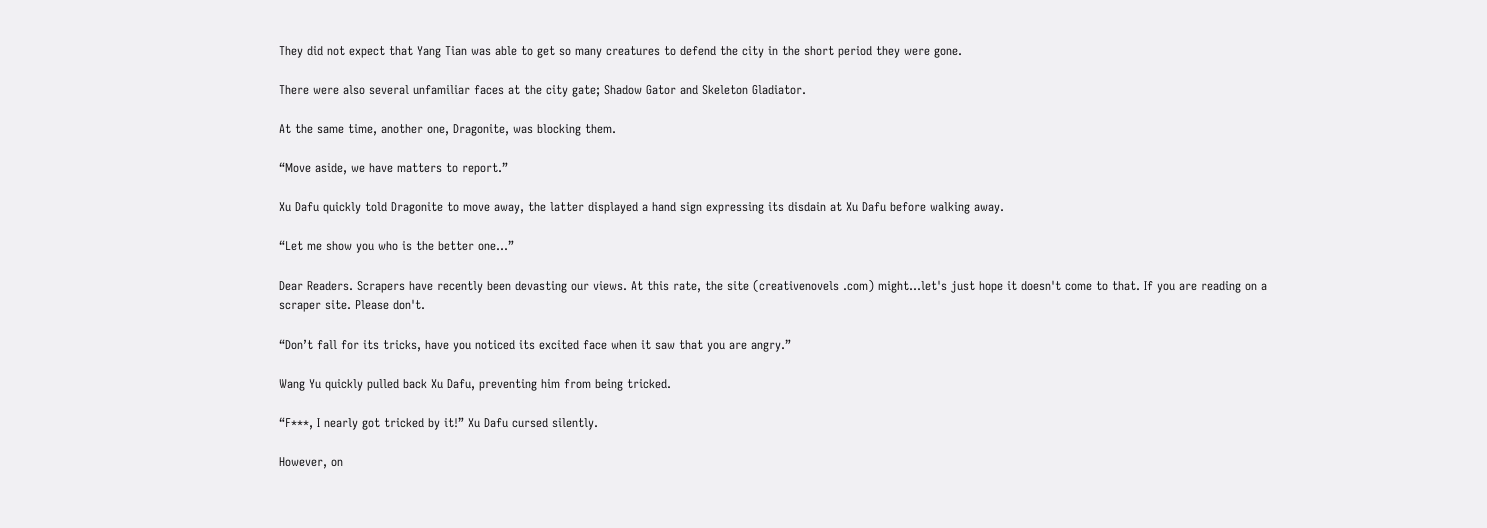They did not expect that Yang Tian was able to get so many creatures to defend the city in the short period they were gone.

There were also several unfamiliar faces at the city gate; Shadow Gator and Skeleton Gladiator.

At the same time, another one, Dragonite, was blocking them.

“Move aside, we have matters to report.”

Xu Dafu quickly told Dragonite to move away, the latter displayed a hand sign expressing its disdain at Xu Dafu before walking away.

“Let me show you who is the better one…”

Dear Readers. Scrapers have recently been devasting our views. At this rate, the site (creativenovels .com) might...let's just hope it doesn't come to that. If you are reading on a scraper site. Please don't.

“Don’t fall for its tricks, have you noticed its excited face when it saw that you are angry.”

Wang Yu quickly pulled back Xu Dafu, preventing him from being tricked.

“F***, I nearly got tricked by it!” Xu Dafu cursed silently.

However, on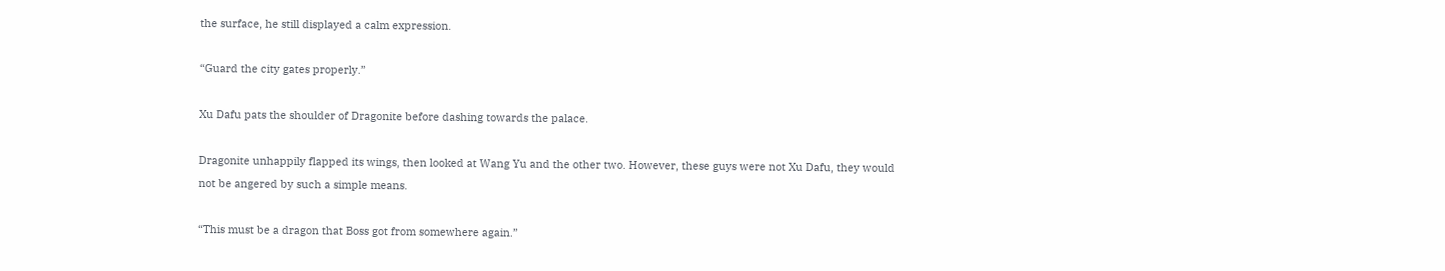the surface, he still displayed a calm expression.

“Guard the city gates properly.”

Xu Dafu pats the shoulder of Dragonite before dashing towards the palace.

Dragonite unhappily flapped its wings, then looked at Wang Yu and the other two. However, these guys were not Xu Dafu, they would not be angered by such a simple means.

“This must be a dragon that Boss got from somewhere again.”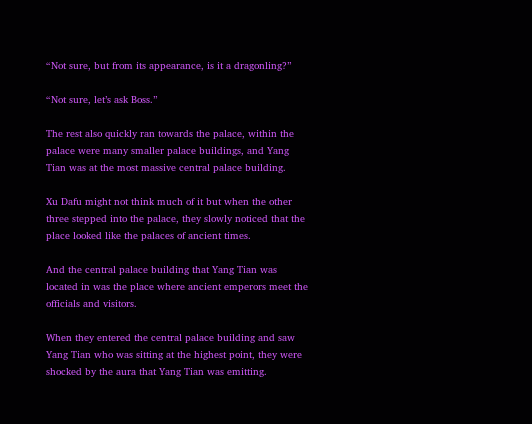“Not sure, but from its appearance, is it a dragonling?”

“Not sure, let’s ask Boss.”

The rest also quickly ran towards the palace, within the palace were many smaller palace buildings, and Yang Tian was at the most massive central palace building.

Xu Dafu might not think much of it but when the other three stepped into the palace, they slowly noticed that the place looked like the palaces of ancient times.

And the central palace building that Yang Tian was located in was the place where ancient emperors meet the officials and visitors.

When they entered the central palace building and saw Yang Tian who was sitting at the highest point, they were shocked by the aura that Yang Tian was emitting.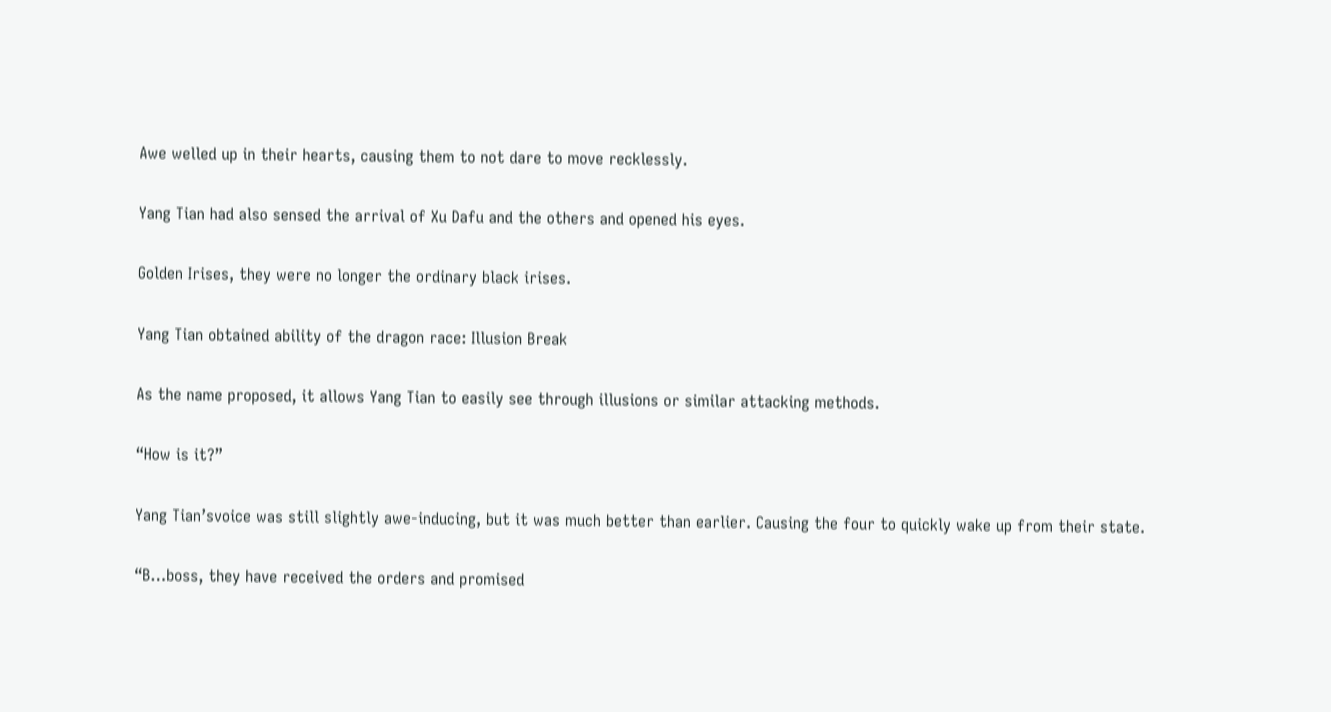Awe welled up in their hearts, causing them to not dare to move recklessly.

Yang Tian had also sensed the arrival of Xu Dafu and the others and opened his eyes.

Golden Irises, they were no longer the ordinary black irises.

Yang Tian obtained ability of the dragon race: Illusion Break

As the name proposed, it allows Yang Tian to easily see through illusions or similar attacking methods.

“How is it?”

Yang Tian’svoice was still slightly awe-inducing, but it was much better than earlier. Causing the four to quickly wake up from their state.

“B…boss, they have received the orders and promised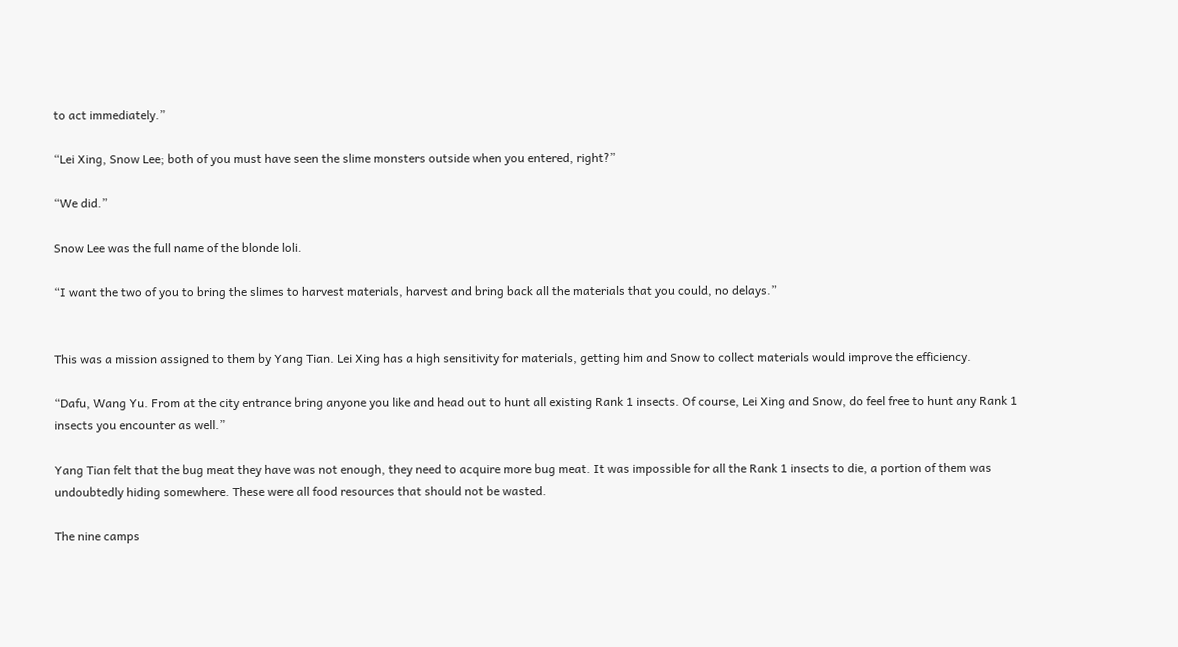to act immediately.”

“Lei Xing, Snow Lee; both of you must have seen the slime monsters outside when you entered, right?”

“We did.”

Snow Lee was the full name of the blonde loli.

“I want the two of you to bring the slimes to harvest materials, harvest and bring back all the materials that you could, no delays.”


This was a mission assigned to them by Yang Tian. Lei Xing has a high sensitivity for materials, getting him and Snow to collect materials would improve the efficiency.

“Dafu, Wang Yu. From at the city entrance bring anyone you like and head out to hunt all existing Rank 1 insects. Of course, Lei Xing and Snow, do feel free to hunt any Rank 1 insects you encounter as well.”

Yang Tian felt that the bug meat they have was not enough, they need to acquire more bug meat. It was impossible for all the Rank 1 insects to die, a portion of them was undoubtedly hiding somewhere. These were all food resources that should not be wasted.

The nine camps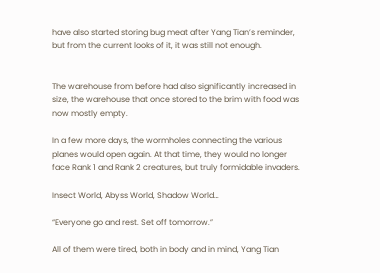have also started storing bug meat after Yang Tian’s reminder, but from the current looks of it, it was still not enough.


The warehouse from before had also significantly increased in size, the warehouse that once stored to the brim with food was now mostly empty.

In a few more days, the wormholes connecting the various planes would open again. At that time, they would no longer face Rank 1 and Rank 2 creatures, but truly formidable invaders.

Insect World, Abyss World, Shadow World…

“Everyone go and rest. Set off tomorrow.”

All of them were tired, both in body and in mind, Yang Tian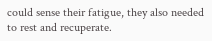could sense their fatigue, they also needed to rest and recuperate.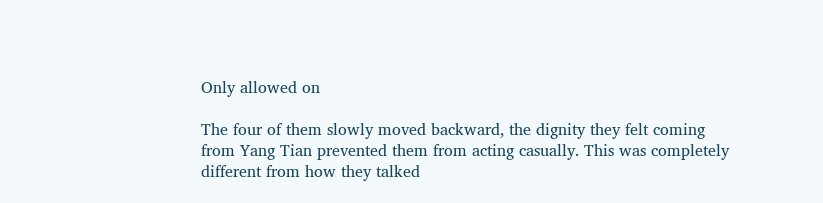Only allowed on

The four of them slowly moved backward, the dignity they felt coming from Yang Tian prevented them from acting casually. This was completely different from how they talked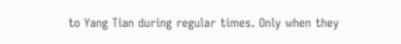to Yang Tian during regular times. Only when they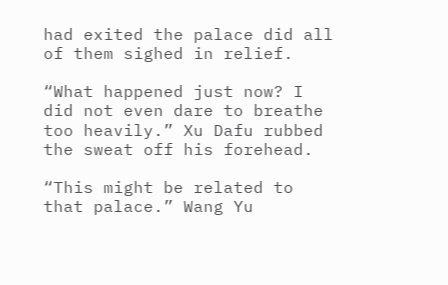had exited the palace did all of them sighed in relief.

“What happened just now? I did not even dare to breathe too heavily.” Xu Dafu rubbed the sweat off his forehead.

“This might be related to that palace.” Wang Yu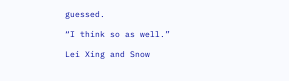guessed.

“I think so as well.”

Lei Xing and Snow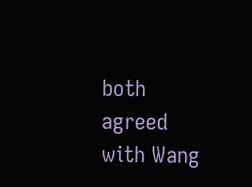both agreed with Wang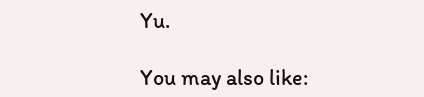Yu.

You may also like: